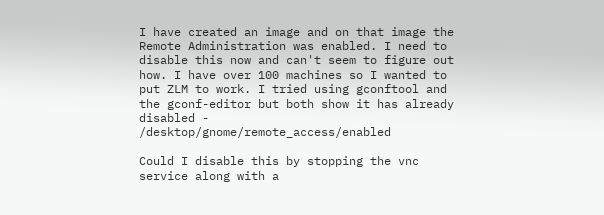I have created an image and on that image the Remote Administration was enabled. I need to disable this now and can't seem to figure out how. I have over 100 machines so I wanted to put ZLM to work. I tried using gconftool and the gconf-editor but both show it has already disabled - /desktop/gnome/remote_access/enabled

Could I disable this by stopping the vnc service along with a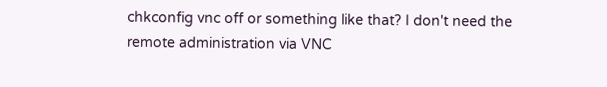chkconfig vnc off or something like that? I don't need the remote administration via VNC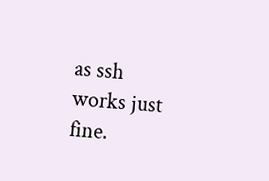as ssh works just fine.